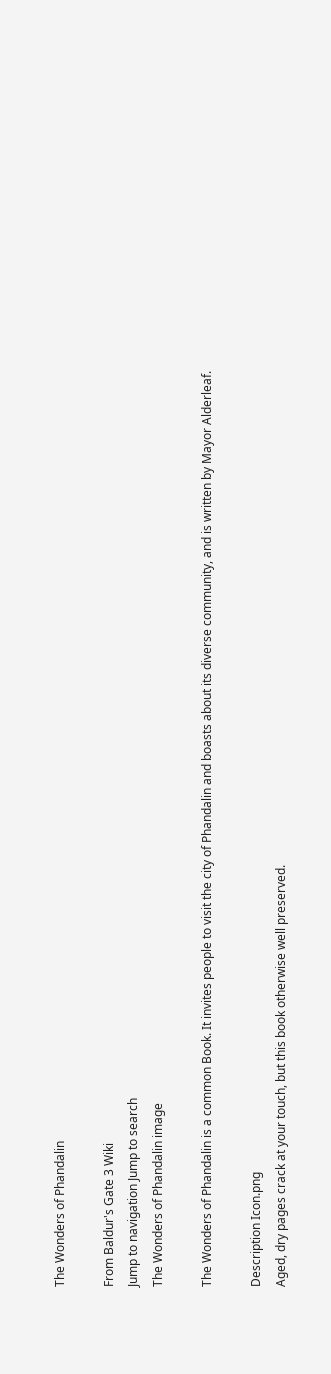The Wonders of Phandalin

From Baldur's Gate 3 Wiki
Jump to navigation Jump to search
The Wonders of Phandalin image

The Wonders of Phandalin is a common Book. It invites people to visit the city of Phandalin and boasts about its diverse community, and is written by Mayor Alderleaf.

Description Icon.png
Aged, dry pages crack at your touch, but this book otherwise well preserved.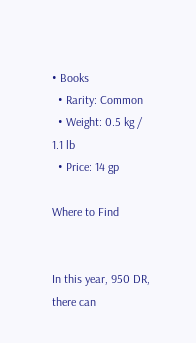• Books
  • Rarity: Common
  • Weight: 0.5 kg / 1.1 lb
  • Price: 14 gp

Where to Find


In this year, 950 DR, there can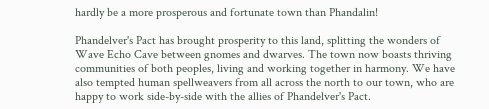hardly be a more prosperous and fortunate town than Phandalin!

Phandelver's Pact has brought prosperity to this land, splitting the wonders of Wave Echo Cave between gnomes and dwarves. The town now boasts thriving communities of both peoples, living and working together in harmony. We have also tempted human spellweavers from all across the north to our town, who are happy to work side-by-side with the allies of Phandelver's Pact.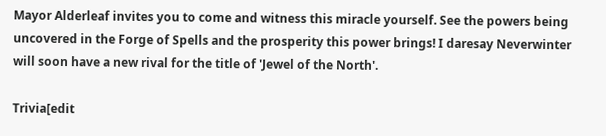Mayor Alderleaf invites you to come and witness this miracle yourself. See the powers being uncovered in the Forge of Spells and the prosperity this power brings! I daresay Neverwinter will soon have a new rival for the title of 'Jewel of the North'.

Trivia[edit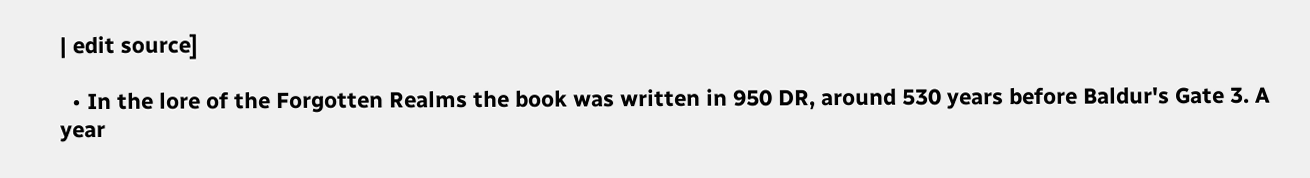| edit source]

  • In the lore of the Forgotten Realms the book was written in 950 DR, around 530 years before Baldur's Gate 3. A year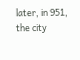later, in 951, the city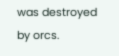was destroyed by orcs.